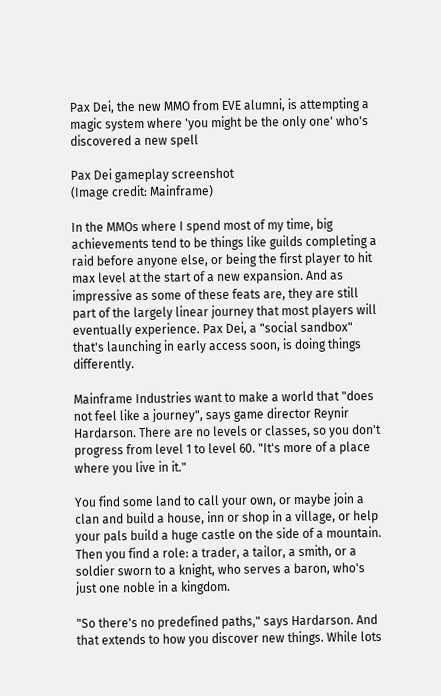Pax Dei, the new MMO from EVE alumni, is attempting a magic system where 'you might be the only one' who's discovered a new spell

Pax Dei gameplay screenshot
(Image credit: Mainframe)

In the MMOs where I spend most of my time, big achievements tend to be things like guilds completing a raid before anyone else, or being the first player to hit max level at the start of a new expansion. And as impressive as some of these feats are, they are still part of the largely linear journey that most players will eventually experience. Pax Dei, a "social sandbox" that's launching in early access soon, is doing things differently.

Mainframe Industries want to make a world that "does not feel like a journey", says game director Reynir Hardarson. There are no levels or classes, so you don't progress from level 1 to level 60. "It's more of a place where you live in it."

You find some land to call your own, or maybe join a clan and build a house, inn or shop in a village, or help your pals build a huge castle on the side of a mountain. Then you find a role: a trader, a tailor, a smith, or a soldier sworn to a knight, who serves a baron, who's just one noble in a kingdom.

"So there's no predefined paths," says Hardarson. And that extends to how you discover new things. While lots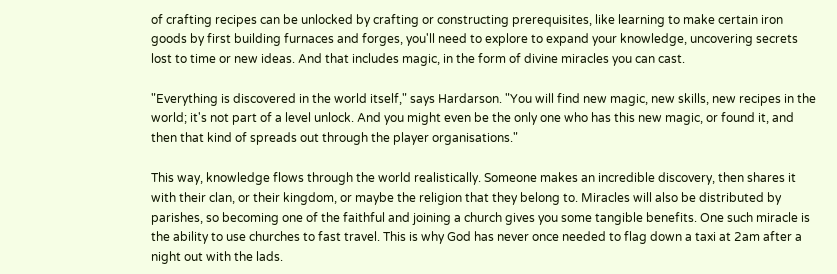of crafting recipes can be unlocked by crafting or constructing prerequisites, like learning to make certain iron goods by first building furnaces and forges, you'll need to explore to expand your knowledge, uncovering secrets lost to time or new ideas. And that includes magic, in the form of divine miracles you can cast.

"Everything is discovered in the world itself," says Hardarson. "You will find new magic, new skills, new recipes in the world; it's not part of a level unlock. And you might even be the only one who has this new magic, or found it, and then that kind of spreads out through the player organisations."

This way, knowledge flows through the world realistically. Someone makes an incredible discovery, then shares it with their clan, or their kingdom, or maybe the religion that they belong to. Miracles will also be distributed by parishes, so becoming one of the faithful and joining a church gives you some tangible benefits. One such miracle is the ability to use churches to fast travel. This is why God has never once needed to flag down a taxi at 2am after a night out with the lads.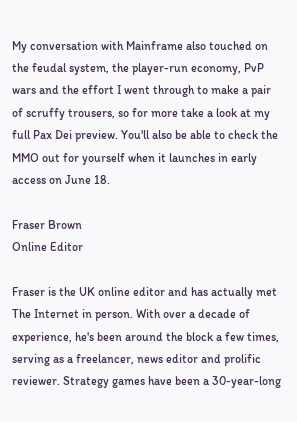My conversation with Mainframe also touched on the feudal system, the player-run economy, PvP wars and the effort I went through to make a pair of scruffy trousers, so for more take a look at my full Pax Dei preview. You'll also be able to check the MMO out for yourself when it launches in early access on June 18.

Fraser Brown
Online Editor

Fraser is the UK online editor and has actually met The Internet in person. With over a decade of experience, he's been around the block a few times, serving as a freelancer, news editor and prolific reviewer. Strategy games have been a 30-year-long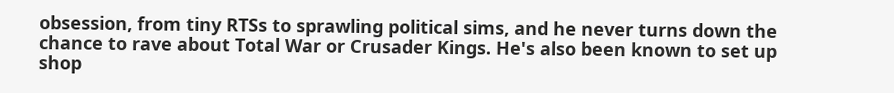obsession, from tiny RTSs to sprawling political sims, and he never turns down the chance to rave about Total War or Crusader Kings. He's also been known to set up shop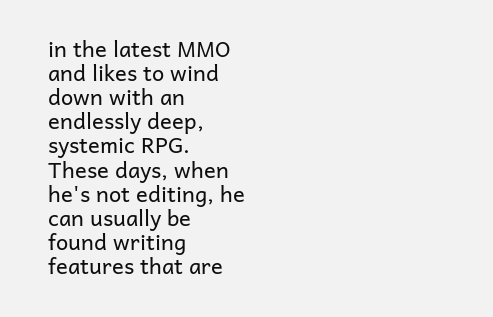in the latest MMO and likes to wind down with an endlessly deep, systemic RPG. These days, when he's not editing, he can usually be found writing features that are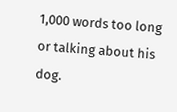1,000 words too long or talking about his dog.